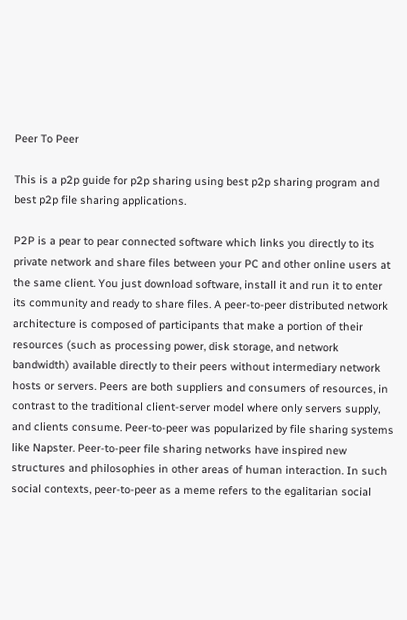Peer To Peer

This is a p2p guide for p2p sharing using best p2p sharing program and best p2p file sharing applications.

P2P is a pear to pear connected software which links you directly to its private network and share files between your PC and other online users at the same client. You just download software, install it and run it to enter its community and ready to share files. A peer-to-peer distributed network architecture is composed of participants that make a portion of their resources (such as processing power, disk storage, and network bandwidth) available directly to their peers without intermediary network hosts or servers. Peers are both suppliers and consumers of resources, in contrast to the traditional client-server model where only servers supply, and clients consume. Peer-to-peer was popularized by file sharing systems like Napster. Peer-to-peer file sharing networks have inspired new structures and philosophies in other areas of human interaction. In such social contexts, peer-to-peer as a meme refers to the egalitarian social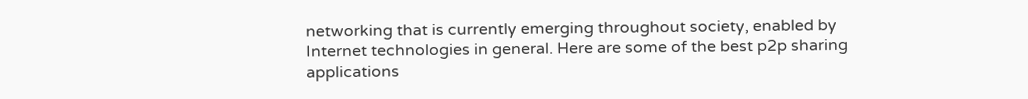networking that is currently emerging throughout society, enabled by Internet technologies in general. Here are some of the best p2p sharing applications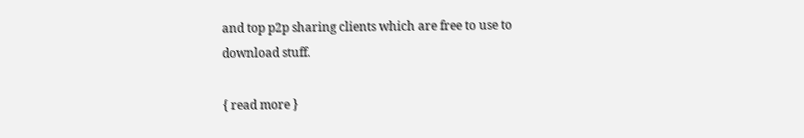and top p2p sharing clients which are free to use to download stuff.

{ read more }